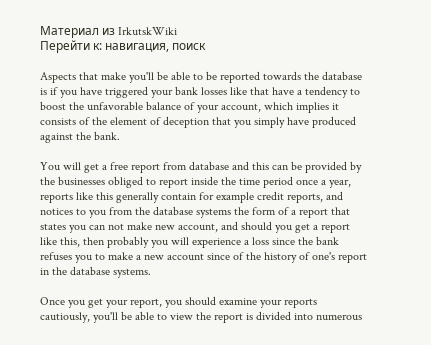Материал из IrkutskWiki
Перейти к: навигация, поиск

Aspects that make you'll be able to be reported towards the database is if you have triggered your bank losses like that have a tendency to boost the unfavorable balance of your account, which implies it consists of the element of deception that you simply have produced against the bank.

You will get a free report from database and this can be provided by the businesses obliged to report inside the time period once a year, reports like this generally contain for example credit reports, and notices to you from the database systems the form of a report that states you can not make new account, and should you get a report like this, then probably you will experience a loss since the bank refuses you to make a new account since of the history of one's report in the database systems.

Once you get your report, you should examine your reports cautiously, you'll be able to view the report is divided into numerous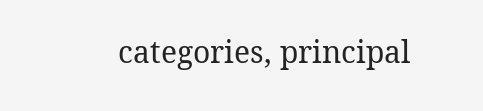categories, principal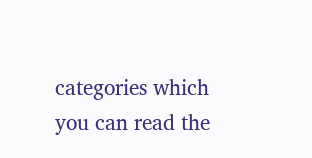categories which you can read the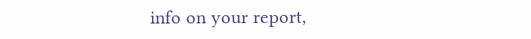info on your report,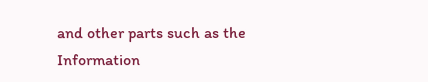and other parts such as the Information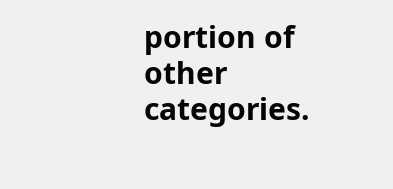portion of other categories.